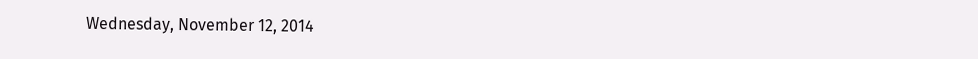Wednesday, November 12, 2014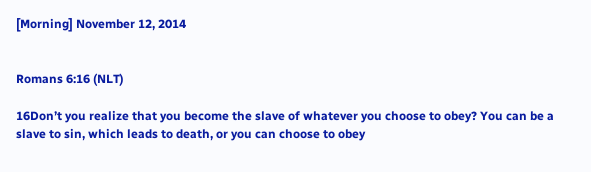[Morning] November 12, 2014


Romans 6:16 (NLT)

16Don’t you realize that you become the slave of whatever you choose to obey? You can be a slave to sin, which leads to death, or you can choose to obey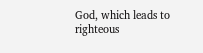God, which leads to righteous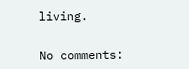living.


No comments: